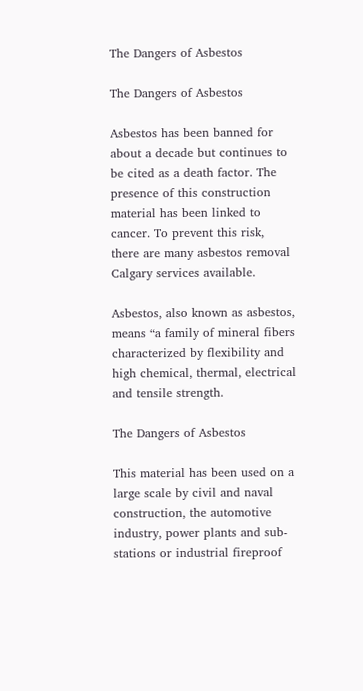The Dangers of Asbestos

The Dangers of Asbestos

Asbestos has been banned for about a decade but continues to be cited as a death factor. The presence of this construction material has been linked to cancer. To prevent this risk, there are many asbestos removal Calgary services available.

Asbestos, also known as asbestos, means “a family of mineral fibers characterized by flexibility and high chemical, thermal, electrical and tensile strength.

The Dangers of Asbestos

This material has been used on a large scale by civil and naval construction, the automotive industry, power plants and sub-stations or industrial fireproof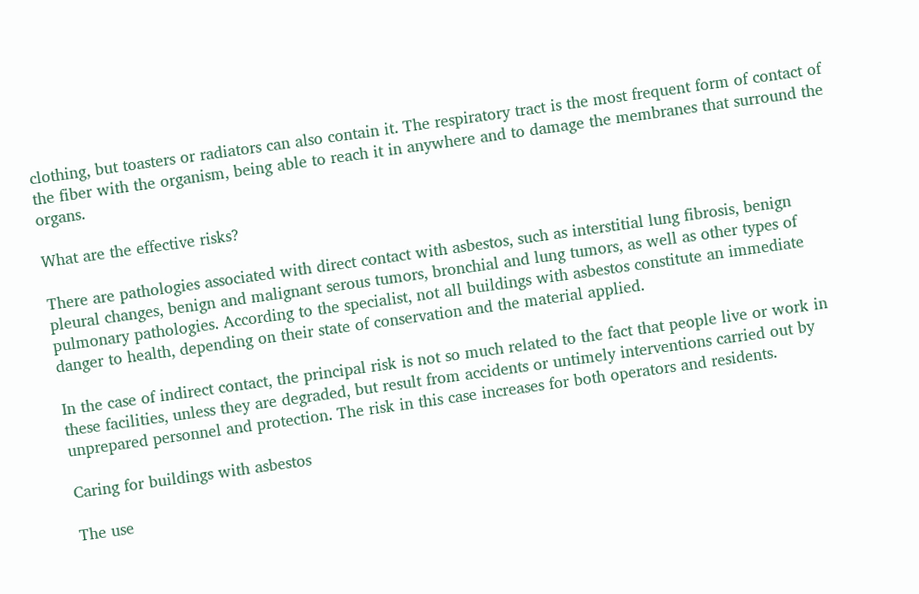clothing, but toasters or radiators can also contain it. The respiratory tract is the most frequent form of contact of the fiber with the organism, being able to reach it in anywhere and to damage the membranes that surround the organs.

What are the effective risks?

There are pathologies associated with direct contact with asbestos, such as interstitial lung fibrosis, benign pleural changes, benign and malignant serous tumors, bronchial and lung tumors, as well as other types of pulmonary pathologies. According to the specialist, not all buildings with asbestos constitute an immediate danger to health, depending on their state of conservation and the material applied.

In the case of indirect contact, the principal risk is not so much related to the fact that people live or work in these facilities, unless they are degraded, but result from accidents or untimely interventions carried out by unprepared personnel and protection. The risk in this case increases for both operators and residents.

Caring for buildings with asbestos

The use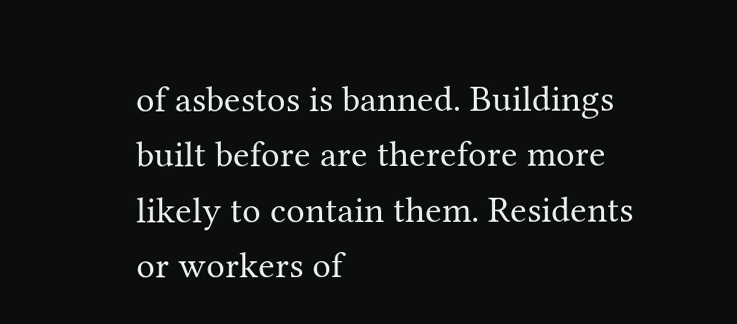of asbestos is banned. Buildings built before are therefore more likely to contain them. Residents or workers of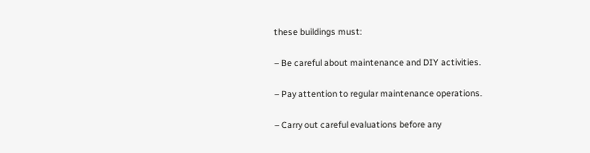these buildings must:

– Be careful about maintenance and DIY activities.

– Pay attention to regular maintenance operations.

– Carry out careful evaluations before any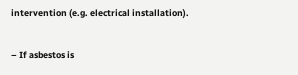intervention (e.g. electrical installation).

– If asbestos is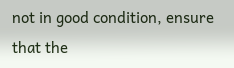not in good condition, ensure that the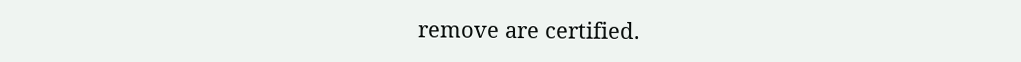remove are certified.